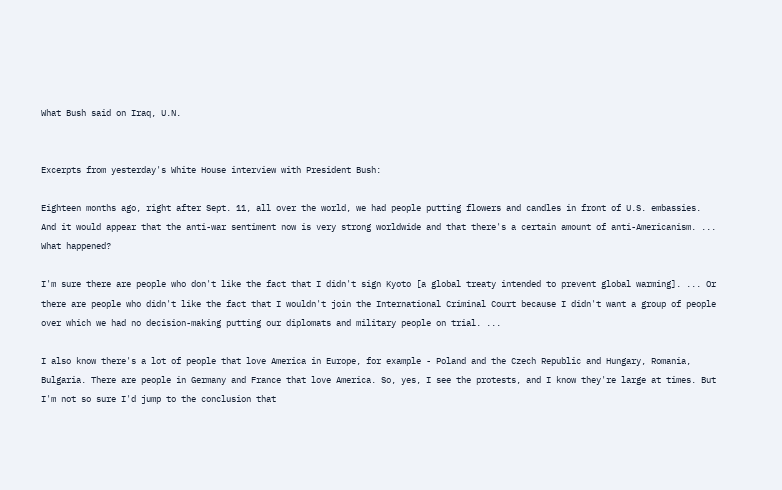What Bush said on Iraq, U.N.


Excerpts from yesterday's White House interview with President Bush:

Eighteen months ago, right after Sept. 11, all over the world, we had people putting flowers and candles in front of U.S. embassies. And it would appear that the anti-war sentiment now is very strong worldwide and that there's a certain amount of anti-Americanism. ... What happened?

I'm sure there are people who don't like the fact that I didn't sign Kyoto [a global treaty intended to prevent global warming]. ... Or there are people who didn't like the fact that I wouldn't join the International Criminal Court because I didn't want a group of people over which we had no decision-making putting our diplomats and military people on trial. ...

I also know there's a lot of people that love America in Europe, for example - Poland and the Czech Republic and Hungary, Romania, Bulgaria. There are people in Germany and France that love America. So, yes, I see the protests, and I know they're large at times. But I'm not so sure I'd jump to the conclusion that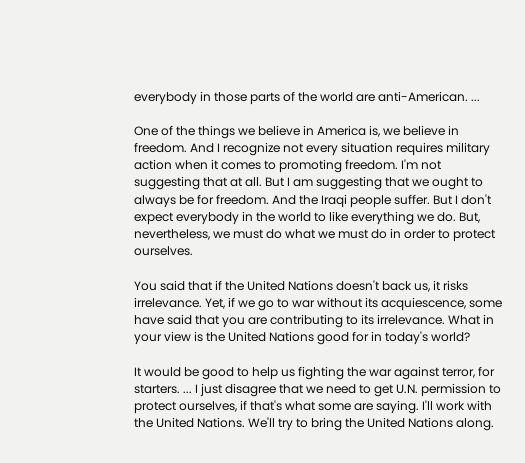everybody in those parts of the world are anti-American. ...

One of the things we believe in America is, we believe in freedom. And I recognize not every situation requires military action when it comes to promoting freedom. I'm not suggesting that at all. But I am suggesting that we ought to always be for freedom. And the Iraqi people suffer. But I don't expect everybody in the world to like everything we do. But, nevertheless, we must do what we must do in order to protect ourselves.

You said that if the United Nations doesn't back us, it risks irrelevance. Yet, if we go to war without its acquiescence, some have said that you are contributing to its irrelevance. What in your view is the United Nations good for in today's world?

It would be good to help us fighting the war against terror, for starters. ... I just disagree that we need to get U.N. permission to protect ourselves, if that's what some are saying. I'll work with the United Nations. We'll try to bring the United Nations along.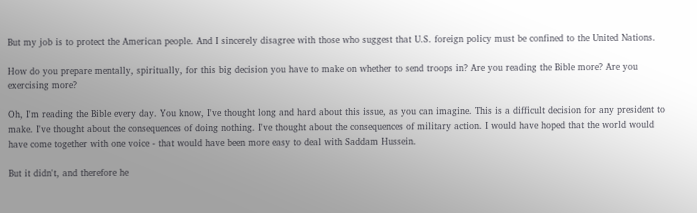But my job is to protect the American people. And I sincerely disagree with those who suggest that U.S. foreign policy must be confined to the United Nations.

How do you prepare mentally, spiritually, for this big decision you have to make on whether to send troops in? Are you reading the Bible more? Are you exercising more?

Oh, I'm reading the Bible every day. You know, I've thought long and hard about this issue, as you can imagine. This is a difficult decision for any president to make. I've thought about the consequences of doing nothing. I've thought about the consequences of military action. I would have hoped that the world would have come together with one voice - that would have been more easy to deal with Saddam Hussein.

But it didn't, and therefore he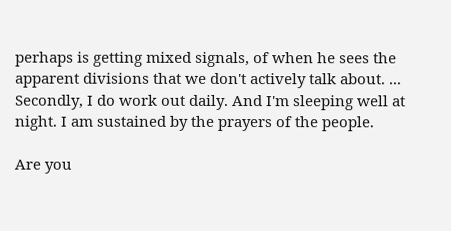perhaps is getting mixed signals, of when he sees the apparent divisions that we don't actively talk about. ... Secondly, I do work out daily. And I'm sleeping well at night. I am sustained by the prayers of the people.

Are you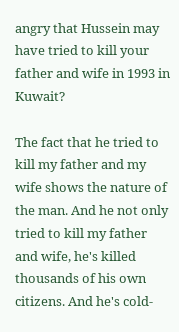angry that Hussein may have tried to kill your father and wife in 1993 in Kuwait?

The fact that he tried to kill my father and my wife shows the nature of the man. And he not only tried to kill my father and wife, he's killed thousands of his own citizens. And he's cold-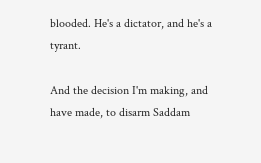blooded. He's a dictator, and he's a tyrant.

And the decision I'm making, and have made, to disarm Saddam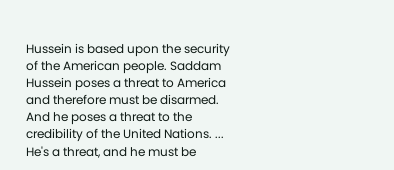Hussein is based upon the security of the American people. Saddam Hussein poses a threat to America and therefore must be disarmed. And he poses a threat to the credibility of the United Nations. ... He's a threat, and he must be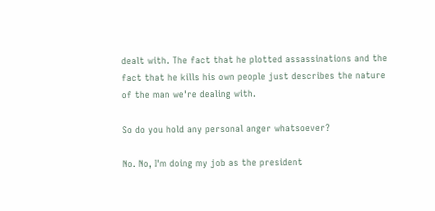dealt with. The fact that he plotted assassinations and the fact that he kills his own people just describes the nature of the man we're dealing with.

So do you hold any personal anger whatsoever?

No. No, I'm doing my job as the president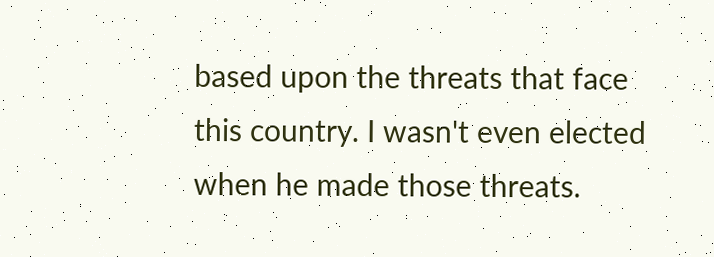based upon the threats that face this country. I wasn't even elected when he made those threats.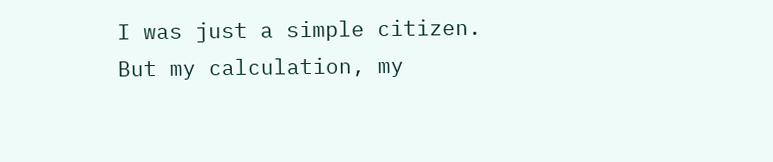I was just a simple citizen. But my calculation, my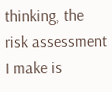thinking, the risk assessment I make is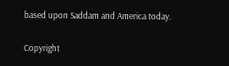based upon Saddam and America today.

Copyright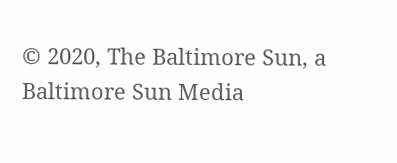© 2020, The Baltimore Sun, a Baltimore Sun Media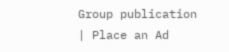Group publication | Place an Ad